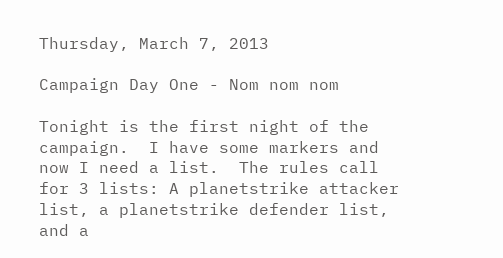Thursday, March 7, 2013

Campaign Day One - Nom nom nom

Tonight is the first night of the campaign.  I have some markers and now I need a list.  The rules call for 3 lists: A planetstrike attacker list, a planetstrike defender list, and a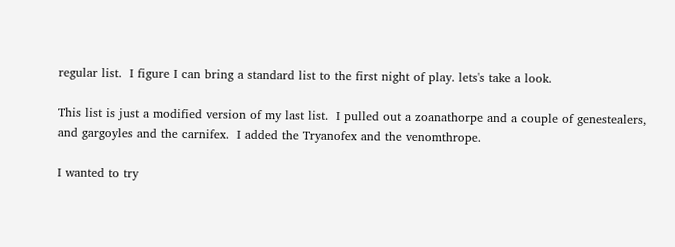regular list.  I figure I can bring a standard list to the first night of play. lets's take a look.

This list is just a modified version of my last list.  I pulled out a zoanathorpe and a couple of genestealers, and gargoyles and the carnifex.  I added the Tryanofex and the venomthrope.

I wanted to try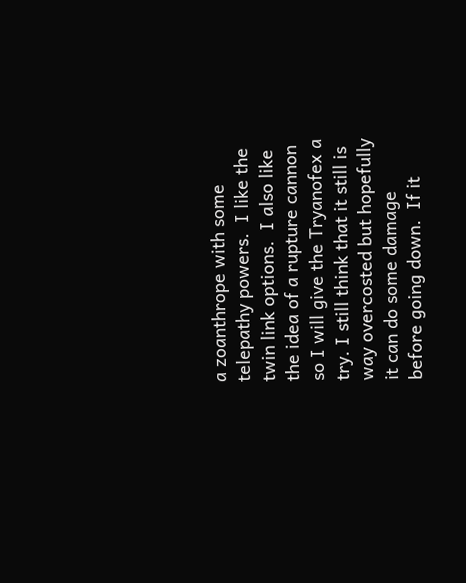a zoanthrope with some telepathy powers.  I like the twin link options.  I also like the idea of a rupture cannon so I will give the Tryanofex a try. I still think that it still is way overcosted but hopefully it can do some damage before going down.  If it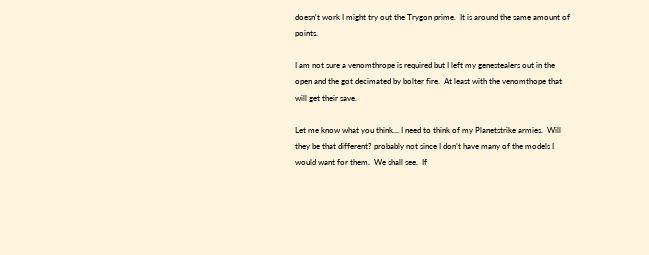doesn't work I might try out the Trygon prime.  It is around the same amount of points.

I am not sure a venomthrope is required but I left my genestealers out in the open and the got decimated by bolter fire.  At least with the venomthope that will get their save.

Let me know what you think... I need to think of my Planetstrike armies.  Will they be that different? probably not since I don't have many of the models I would want for them.  We shall see.  If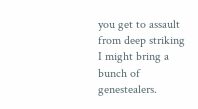you get to assault from deep striking I might bring a bunch of genestealers.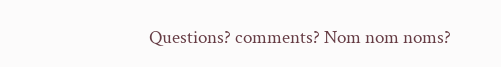Questions? comments? Nom nom noms?